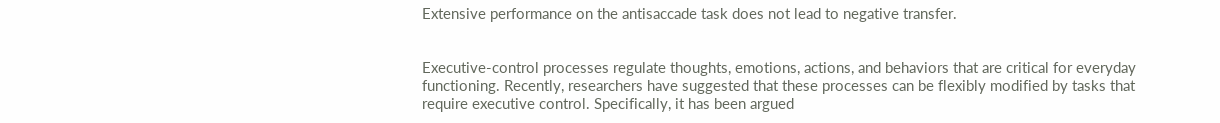Extensive performance on the antisaccade task does not lead to negative transfer.


Executive-control processes regulate thoughts, emotions, actions, and behaviors that are critical for everyday functioning. Recently, researchers have suggested that these processes can be flexibly modified by tasks that require executive control. Specifically, it has been argued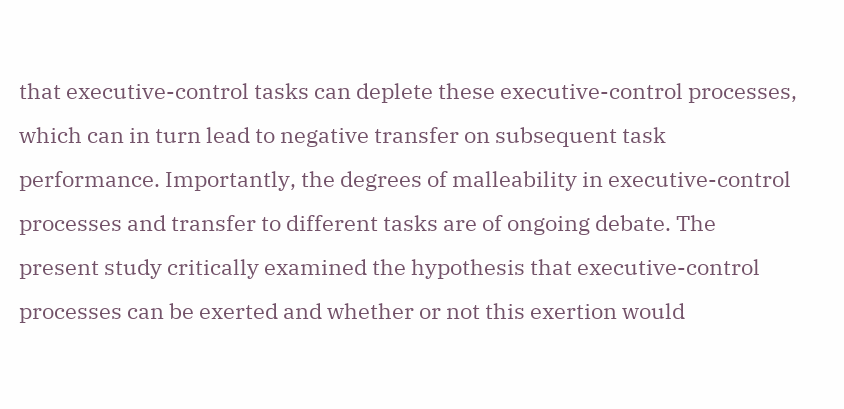that executive-control tasks can deplete these executive-control processes, which can in turn lead to negative transfer on subsequent task performance. Importantly, the degrees of malleability in executive-control processes and transfer to different tasks are of ongoing debate. The present study critically examined the hypothesis that executive-control processes can be exerted and whether or not this exertion would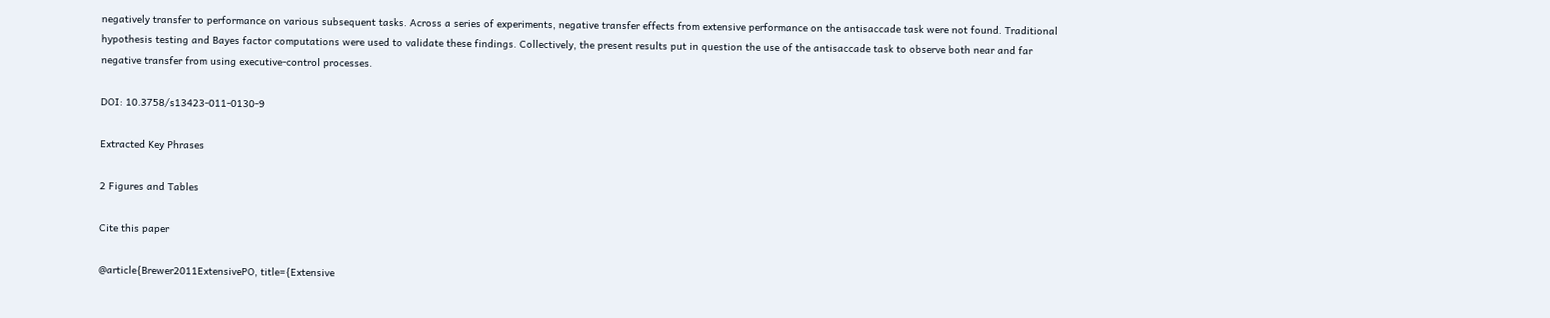negatively transfer to performance on various subsequent tasks. Across a series of experiments, negative transfer effects from extensive performance on the antisaccade task were not found. Traditional hypothesis testing and Bayes factor computations were used to validate these findings. Collectively, the present results put in question the use of the antisaccade task to observe both near and far negative transfer from using executive-control processes.

DOI: 10.3758/s13423-011-0130-9

Extracted Key Phrases

2 Figures and Tables

Cite this paper

@article{Brewer2011ExtensivePO, title={Extensive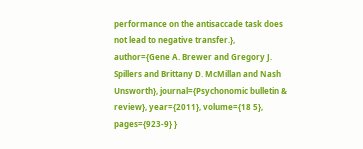performance on the antisaccade task does not lead to negative transfer.}, author={Gene A. Brewer and Gregory J. Spillers and Brittany D. McMillan and Nash Unsworth}, journal={Psychonomic bulletin & review}, year={2011}, volume={18 5}, pages={923-9} }